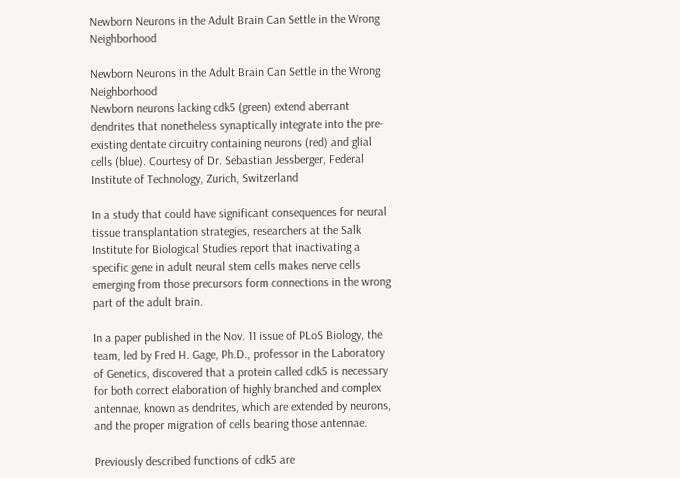Newborn Neurons in the Adult Brain Can Settle in the Wrong Neighborhood

Newborn Neurons in the Adult Brain Can Settle in the Wrong Neighborhood
Newborn neurons lacking cdk5 (green) extend aberrant dendrites that nonetheless synaptically integrate into the pre-existing dentate circuitry containing neurons (red) and glial cells (blue). Courtesy of Dr. Sebastian Jessberger, Federal Institute of Technology, Zurich, Switzerland

In a study that could have significant consequences for neural tissue transplantation strategies, researchers at the Salk Institute for Biological Studies report that inactivating a specific gene in adult neural stem cells makes nerve cells emerging from those precursors form connections in the wrong part of the adult brain.

In a paper published in the Nov. 11 issue of PLoS Biology, the team, led by Fred H. Gage, Ph.D., professor in the Laboratory of Genetics, discovered that a protein called cdk5 is necessary for both correct elaboration of highly branched and complex antennae, known as dendrites, which are extended by neurons, and the proper migration of cells bearing those antennae.

Previously described functions of cdk5 are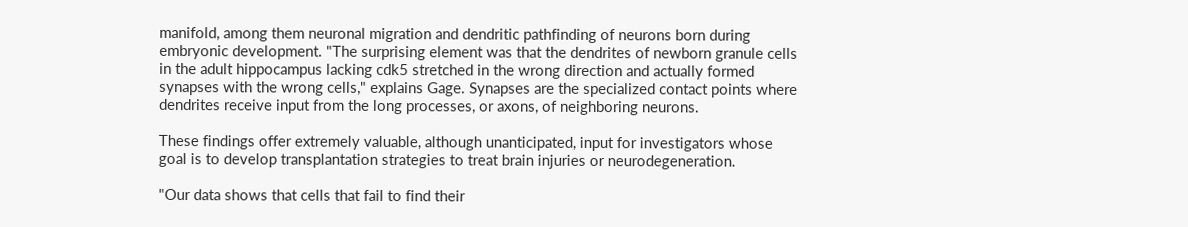manifold, among them neuronal migration and dendritic pathfinding of neurons born during embryonic development. "The surprising element was that the dendrites of newborn granule cells in the adult hippocampus lacking cdk5 stretched in the wrong direction and actually formed synapses with the wrong cells," explains Gage. Synapses are the specialized contact points where dendrites receive input from the long processes, or axons, of neighboring neurons.

These findings offer extremely valuable, although unanticipated, input for investigators whose goal is to develop transplantation strategies to treat brain injuries or neurodegeneration.

"Our data shows that cells that fail to find their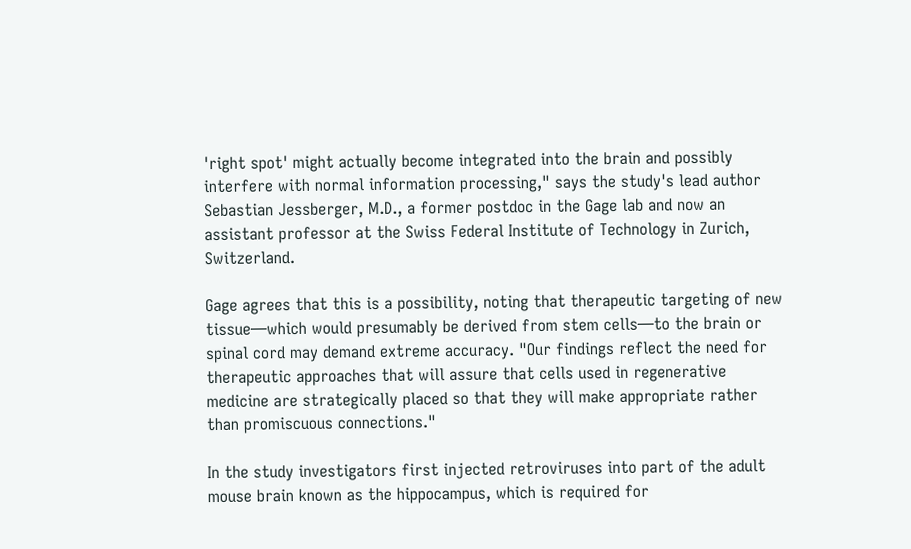'right spot' might actually become integrated into the brain and possibly interfere with normal information processing," says the study's lead author Sebastian Jessberger, M.D., a former postdoc in the Gage lab and now an assistant professor at the Swiss Federal Institute of Technology in Zurich, Switzerland.

Gage agrees that this is a possibility, noting that therapeutic targeting of new tissue—which would presumably be derived from stem cells—to the brain or spinal cord may demand extreme accuracy. "Our findings reflect the need for therapeutic approaches that will assure that cells used in regenerative medicine are strategically placed so that they will make appropriate rather than promiscuous connections."

In the study investigators first injected retroviruses into part of the adult mouse brain known as the hippocampus, which is required for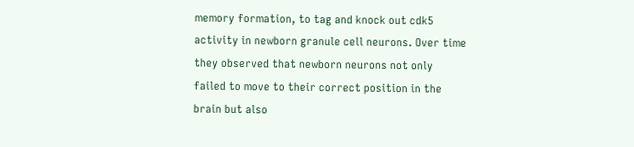memory formation, to tag and knock out cdk5 activity in newborn granule cell neurons. Over time they observed that newborn neurons not only failed to move to their correct position in the brain but also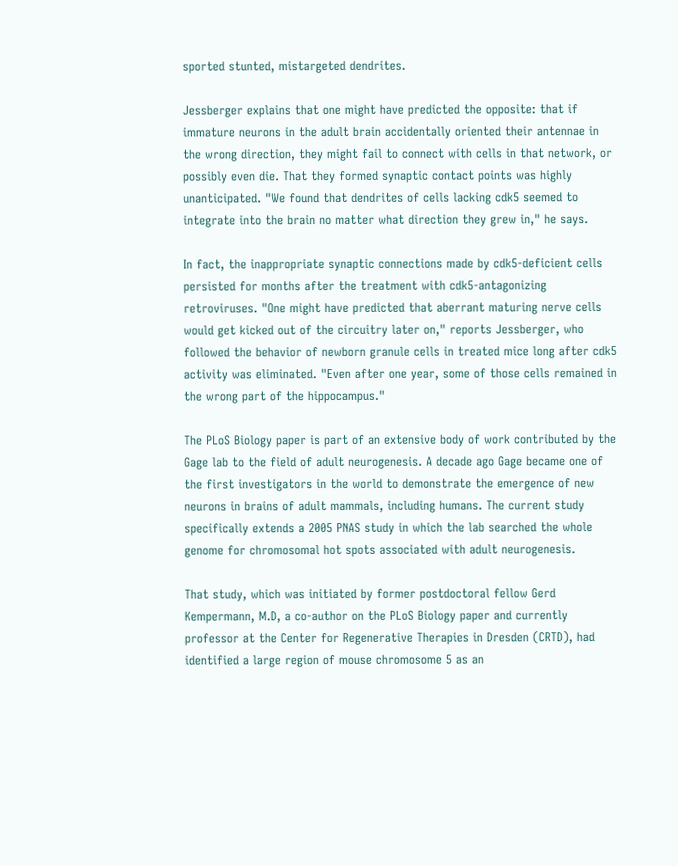sported stunted, mistargeted dendrites.

Jessberger explains that one might have predicted the opposite: that if immature neurons in the adult brain accidentally oriented their antennae in the wrong direction, they might fail to connect with cells in that network, or possibly even die. That they formed synaptic contact points was highly unanticipated. "We found that dendrites of cells lacking cdk5 seemed to integrate into the brain no matter what direction they grew in," he says.

In fact, the inappropriate synaptic connections made by cdk5-deficient cells persisted for months after the treatment with cdk5-antagonizing retroviruses. "One might have predicted that aberrant maturing nerve cells would get kicked out of the circuitry later on," reports Jessberger, who followed the behavior of newborn granule cells in treated mice long after cdk5 activity was eliminated. "Even after one year, some of those cells remained in the wrong part of the hippocampus."

The PLoS Biology paper is part of an extensive body of work contributed by the Gage lab to the field of adult neurogenesis. A decade ago Gage became one of the first investigators in the world to demonstrate the emergence of new neurons in brains of adult mammals, including humans. The current study specifically extends a 2005 PNAS study in which the lab searched the whole genome for chromosomal hot spots associated with adult neurogenesis.

That study, which was initiated by former postdoctoral fellow Gerd Kempermann, M.D, a co-author on the PLoS Biology paper and currently professor at the Center for Regenerative Therapies in Dresden (CRTD), had identified a large region of mouse chromosome 5 as an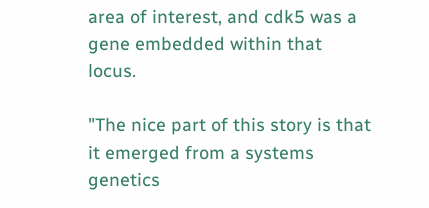area of interest, and cdk5 was a gene embedded within that locus.

"The nice part of this story is that it emerged from a systems genetics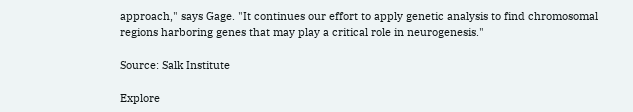approach," says Gage. "It continues our effort to apply genetic analysis to find chromosomal regions harboring genes that may play a critical role in neurogenesis."

Source: Salk Institute

Explore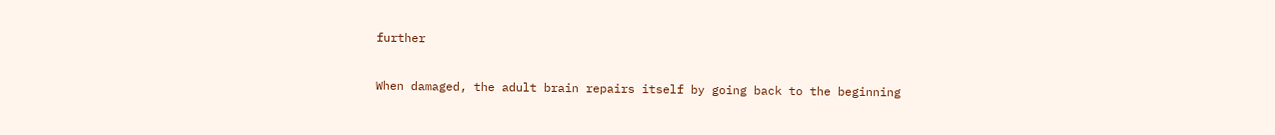further

When damaged, the adult brain repairs itself by going back to the beginning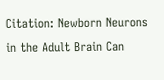Citation: Newborn Neurons in the Adult Brain Can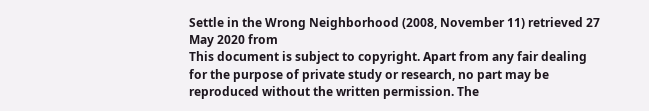Settle in the Wrong Neighborhood (2008, November 11) retrieved 27 May 2020 from
This document is subject to copyright. Apart from any fair dealing for the purpose of private study or research, no part may be reproduced without the written permission. The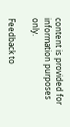content is provided for information purposes only.

Feedback to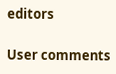editors

User comments